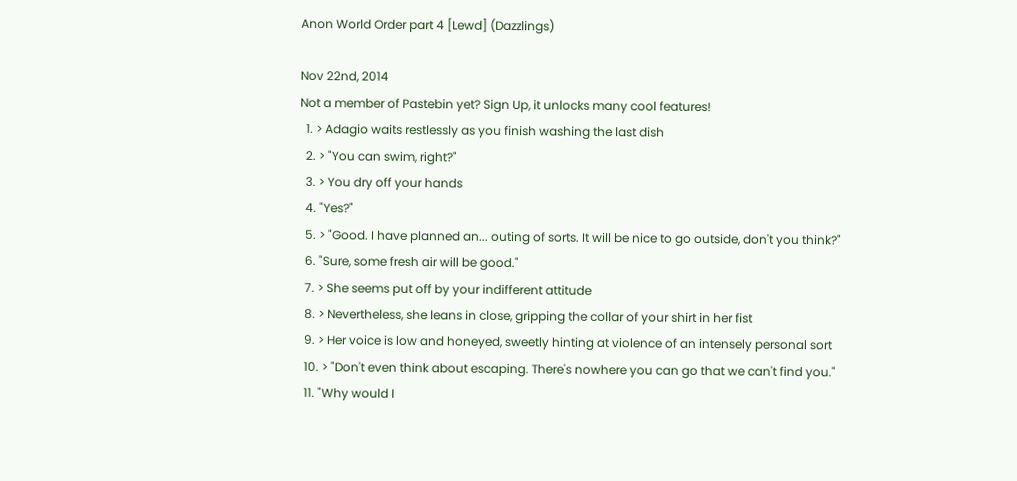Anon World Order part 4 [Lewd] (Dazzlings)

Nov 22nd, 2014
Not a member of Pastebin yet? Sign Up, it unlocks many cool features!
  1. > Adagio waits restlessly as you finish washing the last dish
  2. > "You can swim, right?"
  3. > You dry off your hands
  4. "Yes?"
  5. > "Good. I have planned an... outing of sorts. It will be nice to go outside, don't you think?"
  6. "Sure, some fresh air will be good."
  7. > She seems put off by your indifferent attitude
  8. > Nevertheless, she leans in close, gripping the collar of your shirt in her fist
  9. > Her voice is low and honeyed, sweetly hinting at violence of an intensely personal sort
  10. > "Don't even think about escaping. There's nowhere you can go that we can't find you."
  11. "Why would I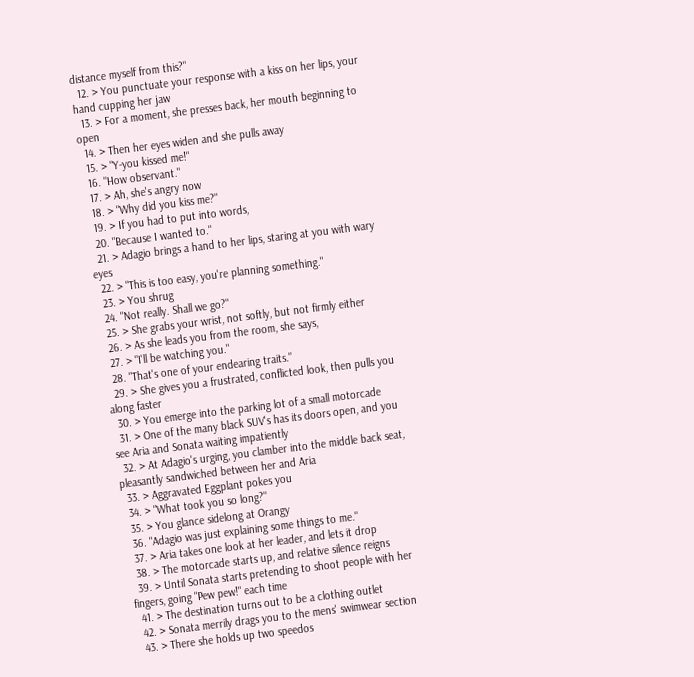distance myself from this?"
  12. > You punctuate your response with a kiss on her lips, your hand cupping her jaw
  13. > For a moment, she presses back, her mouth beginning to open
  14. > Then her eyes widen and she pulls away
  15. > "Y-you kissed me!"
  16. "How observant."
  17. > Ah, she's angry now
  18. > "Why did you kiss me?"
  19. > If you had to put into words,
  20. "Because I wanted to."
  21. > Adagio brings a hand to her lips, staring at you with wary eyes
  22. > "This is too easy, you're planning something."
  23. > You shrug
  24. "Not really. Shall we go?"
  25. > She grabs your wrist, not softly, but not firmly either
  26. > As she leads you from the room, she says,
  27. > "I'll be watching you."
  28. "That's one of your endearing traits."
  29. > She gives you a frustrated, conflicted look, then pulls you along faster
  30. > You emerge into the parking lot of a small motorcade
  31. > One of the many black SUV's has its doors open, and you see Aria and Sonata waiting impatiently
  32. > At Adagio's urging, you clamber into the middle back seat, pleasantly sandwiched between her and Aria
  33. > Aggravated Eggplant pokes you
  34. > "What took you so long?"
  35. > You glance sidelong at Orangy
  36. "Adagio was just explaining some things to me."
  37. > Aria takes one look at her leader, and lets it drop
  38. > The motorcade starts up, and relative silence reigns
  39. > Until Sonata starts pretending to shoot people with her fingers, going "Pew pew!" each time
  41. > The destination turns out to be a clothing outlet
  42. > Sonata merrily drags you to the mens' swimwear section
  43. > There she holds up two speedos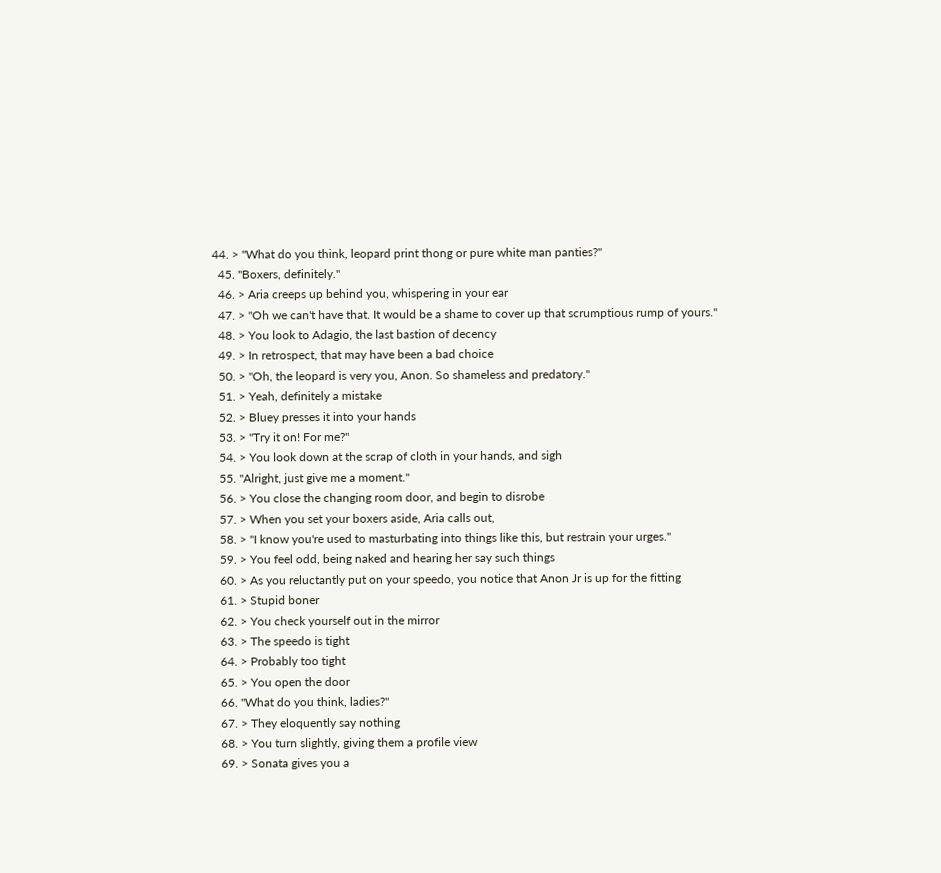44. > "What do you think, leopard print thong or pure white man panties?"
  45. "Boxers, definitely."
  46. > Aria creeps up behind you, whispering in your ear
  47. > "Oh we can't have that. It would be a shame to cover up that scrumptious rump of yours."
  48. > You look to Adagio, the last bastion of decency
  49. > In retrospect, that may have been a bad choice
  50. > "Oh, the leopard is very you, Anon. So shameless and predatory."
  51. > Yeah, definitely a mistake
  52. > Bluey presses it into your hands
  53. > "Try it on! For me?"
  54. > You look down at the scrap of cloth in your hands, and sigh
  55. "Alright, just give me a moment."
  56. > You close the changing room door, and begin to disrobe
  57. > When you set your boxers aside, Aria calls out,
  58. > "I know you're used to masturbating into things like this, but restrain your urges."
  59. > You feel odd, being naked and hearing her say such things
  60. > As you reluctantly put on your speedo, you notice that Anon Jr is up for the fitting
  61. > Stupid boner
  62. > You check yourself out in the mirror
  63. > The speedo is tight
  64. > Probably too tight
  65. > You open the door
  66. "What do you think, ladies?"
  67. > They eloquently say nothing
  68. > You turn slightly, giving them a profile view
  69. > Sonata gives you a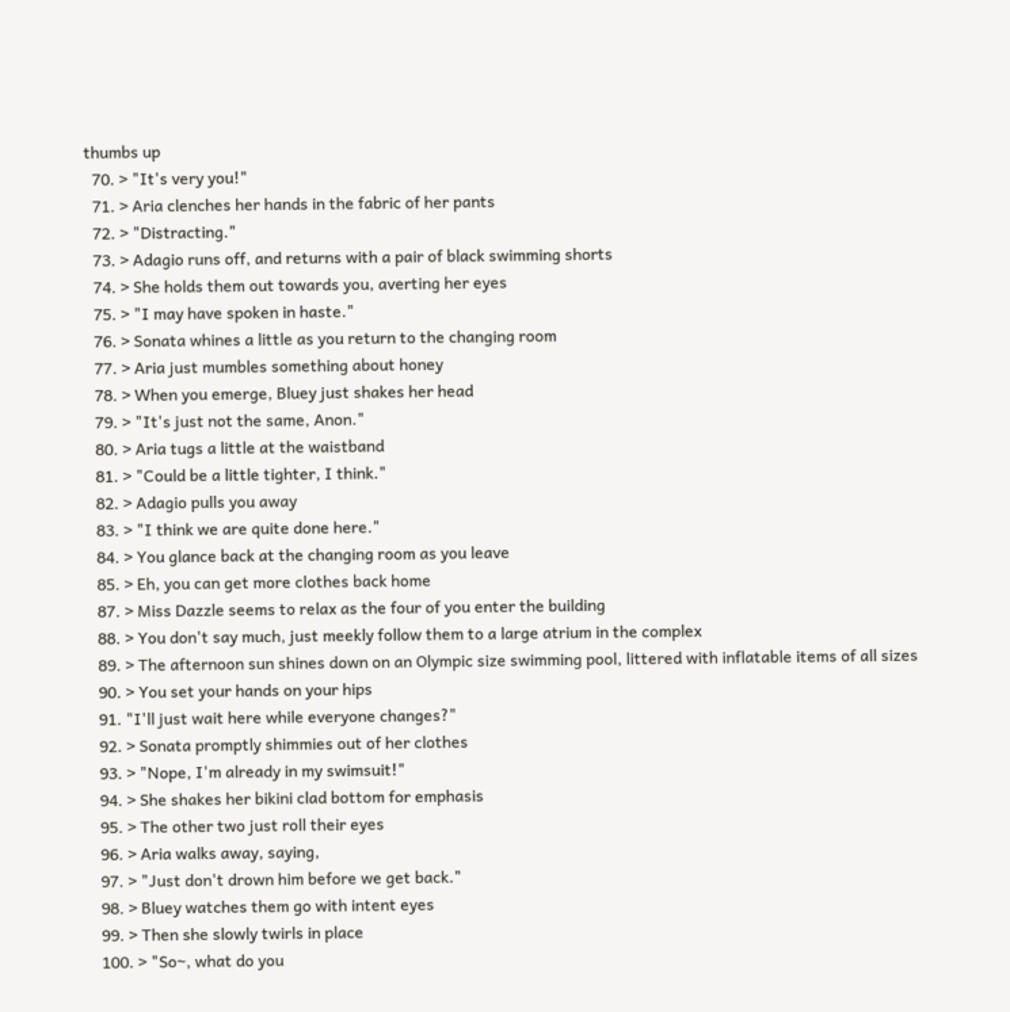thumbs up
  70. > "It's very you!"
  71. > Aria clenches her hands in the fabric of her pants
  72. > "Distracting."
  73. > Adagio runs off, and returns with a pair of black swimming shorts
  74. > She holds them out towards you, averting her eyes
  75. > "I may have spoken in haste."
  76. > Sonata whines a little as you return to the changing room
  77. > Aria just mumbles something about honey
  78. > When you emerge, Bluey just shakes her head
  79. > "It's just not the same, Anon."
  80. > Aria tugs a little at the waistband
  81. > "Could be a little tighter, I think."
  82. > Adagio pulls you away
  83. > "I think we are quite done here."
  84. > You glance back at the changing room as you leave
  85. > Eh, you can get more clothes back home
  87. > Miss Dazzle seems to relax as the four of you enter the building
  88. > You don't say much, just meekly follow them to a large atrium in the complex
  89. > The afternoon sun shines down on an Olympic size swimming pool, littered with inflatable items of all sizes
  90. > You set your hands on your hips
  91. "I'll just wait here while everyone changes?"
  92. > Sonata promptly shimmies out of her clothes
  93. > "Nope, I'm already in my swimsuit!"
  94. > She shakes her bikini clad bottom for emphasis
  95. > The other two just roll their eyes
  96. > Aria walks away, saying,
  97. > "Just don't drown him before we get back."
  98. > Bluey watches them go with intent eyes
  99. > Then she slowly twirls in place
  100. > "So~, what do you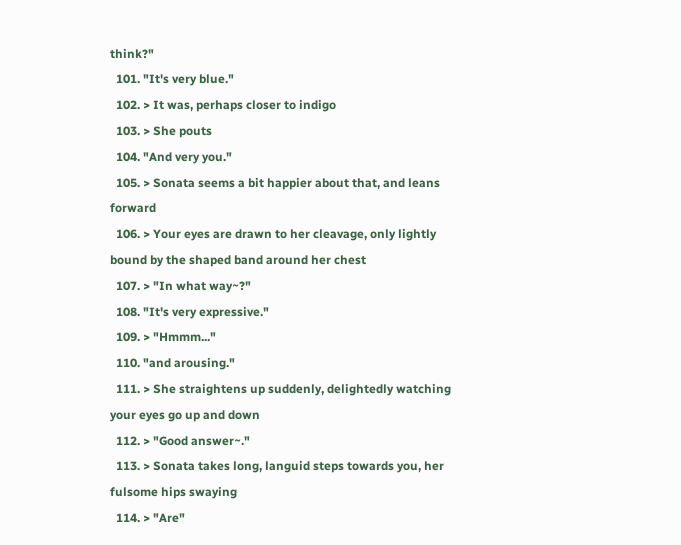think?"
  101. "It's very blue."
  102. > It was, perhaps closer to indigo
  103. > She pouts
  104. "And very you."
  105. > Sonata seems a bit happier about that, and leans forward
  106. > Your eyes are drawn to her cleavage, only lightly bound by the shaped band around her chest
  107. > "In what way~?"
  108. "It's very expressive."
  109. > "Hmmm..."
  110. "and arousing."
  111. > She straightens up suddenly, delightedly watching your eyes go up and down
  112. > "Good answer~."
  113. > Sonata takes long, languid steps towards you, her fulsome hips swaying
  114. > "Are"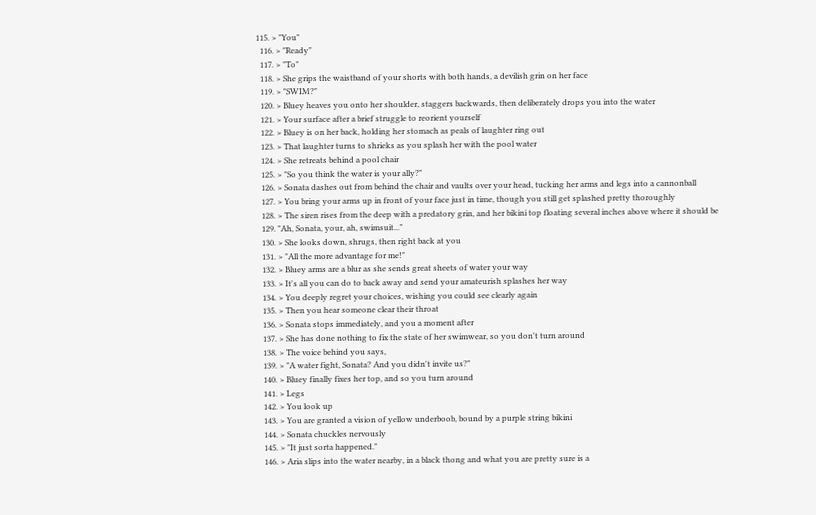115. > "You"
  116. > "Ready"
  117. > "To"
  118. > She grips the waistband of your shorts with both hands, a devilish grin on her face
  119. > "SWIM?"
  120. > Bluey heaves you onto her shoulder, staggers backwards, then deliberately drops you into the water
  121. > Your surface after a brief struggle to reorient yourself
  122. > Bluey is on her back, holding her stomach as peals of laughter ring out
  123. > That laughter turns to shrieks as you splash her with the pool water
  124. > She retreats behind a pool chair
  125. > "So you think the water is your ally?"
  126. > Sonata dashes out from behind the chair and vaults over your head, tucking her arms and legs into a cannonball
  127. > You bring your arms up in front of your face just in time, though you still get splashed pretty thoroughly
  128. > The siren rises from the deep with a predatory grin, and her bikini top floating several inches above where it should be
  129. "Ah, Sonata, your, ah, swimsuit..."
  130. > She looks down, shrugs, then right back at you
  131. > "All the more advantage for me!"
  132. > Bluey arms are a blur as she sends great sheets of water your way
  133. > It's all you can do to back away and send your amateurish splashes her way
  134. > You deeply regret your choices, wishing you could see clearly again
  135. > Then you hear someone clear their throat
  136. > Sonata stops immediately, and you a moment after
  137. > She has done nothing to fix the state of her swimwear, so you don't turn around
  138. > The voice behind you says,
  139. > "A water fight, Sonata? And you didn't invite us?"
  140. > Bluey finally fixes her top, and so you turn around
  141. > Legs
  142. > You look up
  143. > You are granted a vision of yellow underboob, bound by a purple string bikini
  144. > Sonata chuckles nervously
  145. > "It just sorta happened."
  146. > Aria slips into the water nearby, in a black thong and what you are pretty sure is a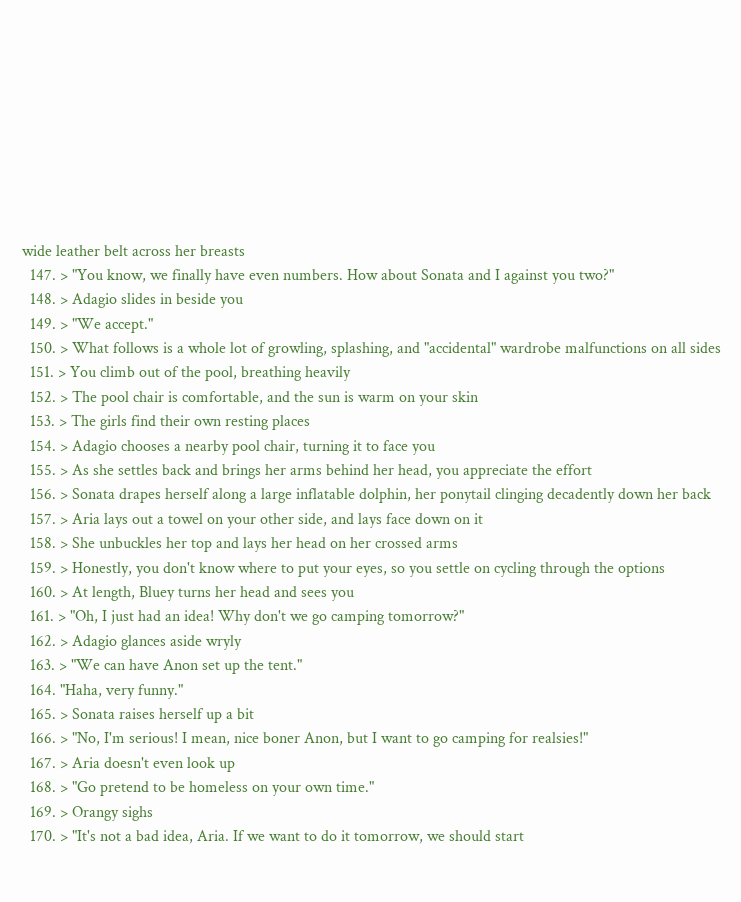wide leather belt across her breasts
  147. > "You know, we finally have even numbers. How about Sonata and I against you two?"
  148. > Adagio slides in beside you
  149. > "We accept."
  150. > What follows is a whole lot of growling, splashing, and "accidental" wardrobe malfunctions on all sides
  151. > You climb out of the pool, breathing heavily
  152. > The pool chair is comfortable, and the sun is warm on your skin
  153. > The girls find their own resting places
  154. > Adagio chooses a nearby pool chair, turning it to face you
  155. > As she settles back and brings her arms behind her head, you appreciate the effort
  156. > Sonata drapes herself along a large inflatable dolphin, her ponytail clinging decadently down her back
  157. > Aria lays out a towel on your other side, and lays face down on it
  158. > She unbuckles her top and lays her head on her crossed arms
  159. > Honestly, you don't know where to put your eyes, so you settle on cycling through the options
  160. > At length, Bluey turns her head and sees you
  161. > "Oh, I just had an idea! Why don't we go camping tomorrow?"
  162. > Adagio glances aside wryly
  163. > "We can have Anon set up the tent."
  164. "Haha, very funny."
  165. > Sonata raises herself up a bit
  166. > "No, I'm serious! I mean, nice boner Anon, but I want to go camping for realsies!"
  167. > Aria doesn't even look up
  168. > "Go pretend to be homeless on your own time."
  169. > Orangy sighs
  170. > "It's not a bad idea, Aria. If we want to do it tomorrow, we should start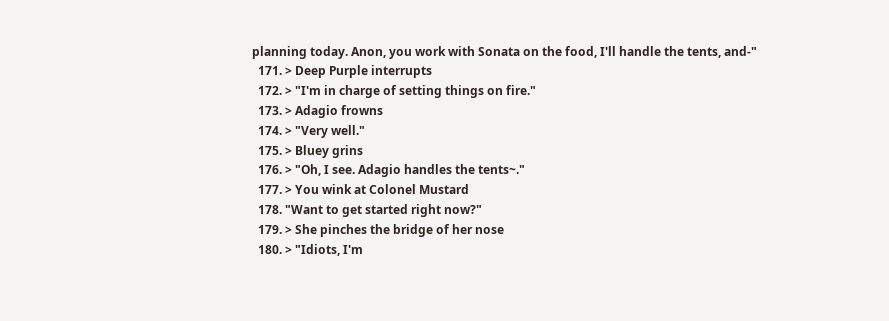planning today. Anon, you work with Sonata on the food, I'll handle the tents, and-"
  171. > Deep Purple interrupts
  172. > "I'm in charge of setting things on fire."
  173. > Adagio frowns
  174. > "Very well."
  175. > Bluey grins
  176. > "Oh, I see. Adagio handles the tents~."
  177. > You wink at Colonel Mustard
  178. "Want to get started right now?"
  179. > She pinches the bridge of her nose
  180. > "Idiots, I'm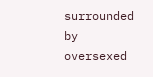surrounded by oversexed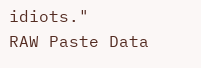idiots."
RAW Paste Data